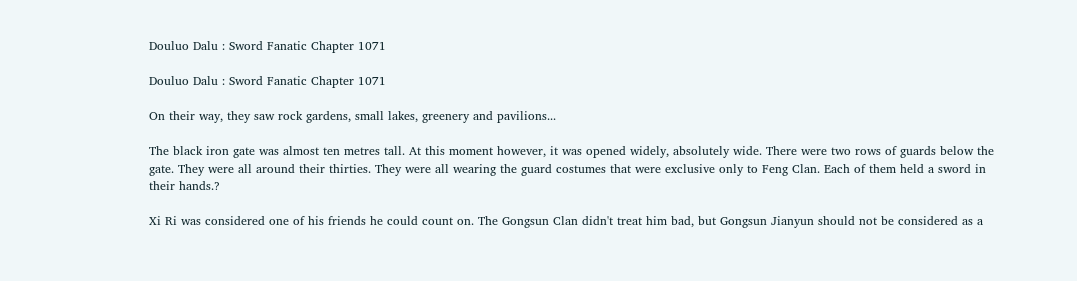Douluo Dalu : Sword Fanatic Chapter 1071

Douluo Dalu : Sword Fanatic Chapter 1071

On their way, they saw rock gardens, small lakes, greenery and pavilions...

The black iron gate was almost ten metres tall. At this moment however, it was opened widely, absolutely wide. There were two rows of guards below the gate. They were all around their thirties. They were all wearing the guard costumes that were exclusive only to Feng Clan. Each of them held a sword in their hands.?

Xi Ri was considered one of his friends he could count on. The Gongsun Clan didn't treat him bad, but Gongsun Jianyun should not be considered as a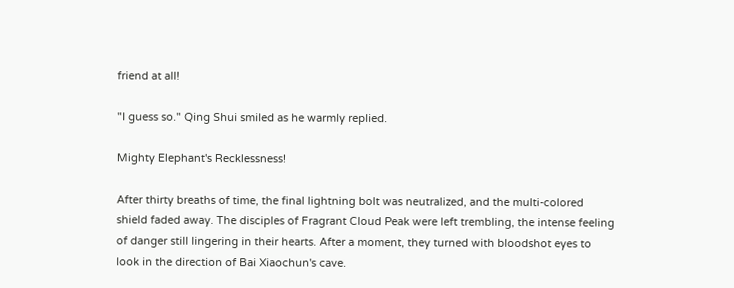friend at all!

"I guess so." Qing Shui smiled as he warmly replied.

Mighty Elephant's Recklessness!

After thirty breaths of time, the final lightning bolt was neutralized, and the multi-colored shield faded away. The disciples of Fragrant Cloud Peak were left trembling, the intense feeling of danger still lingering in their hearts. After a moment, they turned with bloodshot eyes to look in the direction of Bai Xiaochun's cave.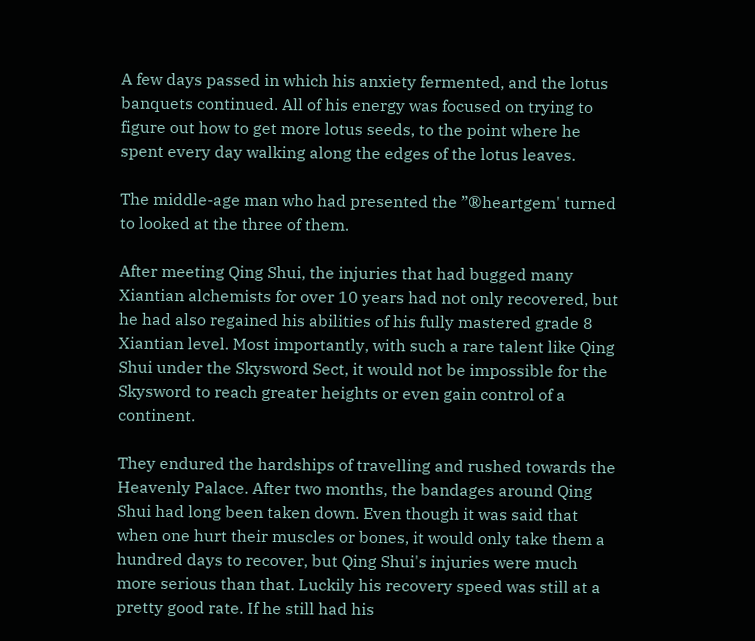A few days passed in which his anxiety fermented, and the lotus banquets continued. All of his energy was focused on trying to figure out how to get more lotus seeds, to the point where he spent every day walking along the edges of the lotus leaves.

The middle-age man who had presented the ”®heartgem' turned to looked at the three of them.

After meeting Qing Shui, the injuries that had bugged many Xiantian alchemists for over 10 years had not only recovered, but he had also regained his abilities of his fully mastered grade 8 Xiantian level. Most importantly, with such a rare talent like Qing Shui under the Skysword Sect, it would not be impossible for the Skysword to reach greater heights or even gain control of a continent.

They endured the hardships of travelling and rushed towards the Heavenly Palace. After two months, the bandages around Qing Shui had long been taken down. Even though it was said that when one hurt their muscles or bones, it would only take them a hundred days to recover, but Qing Shui's injuries were much more serious than that. Luckily his recovery speed was still at a pretty good rate. If he still had his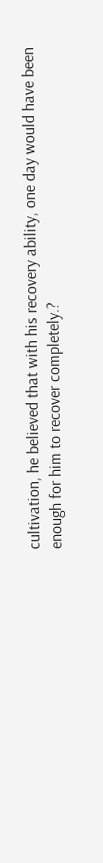cultivation, he believed that with his recovery ability, one day would have been enough for him to recover completely.?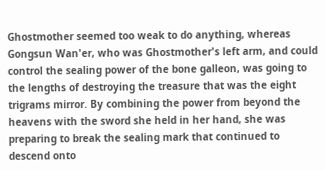Ghostmother seemed too weak to do anything, whereas Gongsun Wan'er, who was Ghostmother's left arm, and could control the sealing power of the bone galleon, was going to the lengths of destroying the treasure that was the eight trigrams mirror. By combining the power from beyond the heavens with the sword she held in her hand, she was preparing to break the sealing mark that continued to descend onto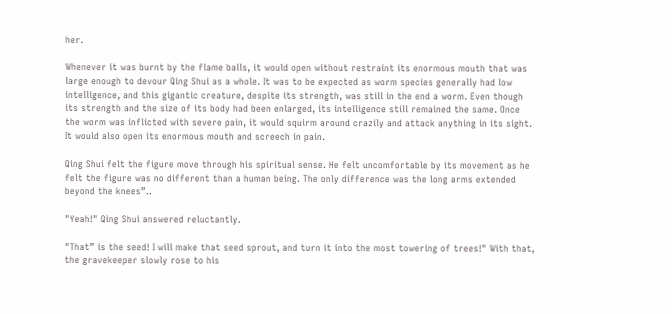her.

Whenever it was burnt by the flame balls, it would open without restraint its enormous mouth that was large enough to devour Qing Shui as a whole. It was to be expected as worm species generally had low intelligence, and this gigantic creature, despite its strength, was still in the end a worm. Even though its strength and the size of its body had been enlarged, its intelligence still remained the same. Once the worm was inflicted with severe pain, it would squirm around crazily and attack anything in its sight. It would also open its enormous mouth and screech in pain.

Qing Shui felt the figure move through his spiritual sense. He felt uncomfortable by its movement as he felt the figure was no different than a human being. The only difference was the long arms extended beyond the knees”..

"Yeah!" Qing Shui answered reluctantly.

"That” is the seed! I will make that seed sprout, and turn it into the most towering of trees!" With that, the gravekeeper slowly rose to his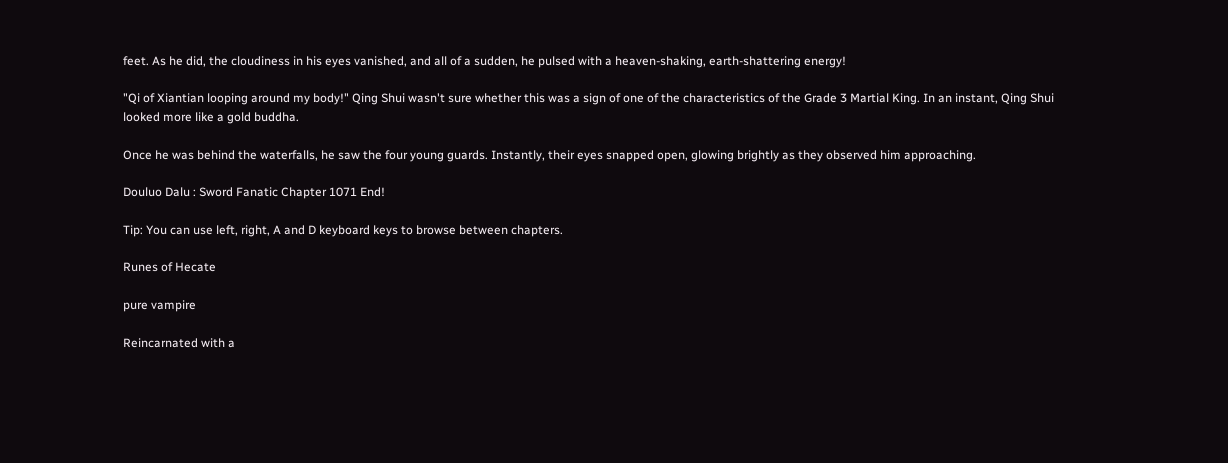feet. As he did, the cloudiness in his eyes vanished, and all of a sudden, he pulsed with a heaven-shaking, earth-shattering energy!

"Qi of Xiantian looping around my body!" Qing Shui wasn't sure whether this was a sign of one of the characteristics of the Grade 3 Martial King. In an instant, Qing Shui looked more like a gold buddha.

Once he was behind the waterfalls, he saw the four young guards. Instantly, their eyes snapped open, glowing brightly as they observed him approaching.

Douluo Dalu : Sword Fanatic Chapter 1071 End!

Tip: You can use left, right, A and D keyboard keys to browse between chapters.

Runes of Hecate

pure vampire

Reincarnated with a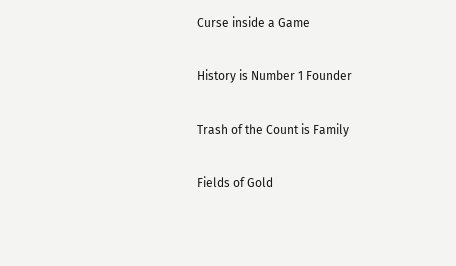Curse inside a Game

History is Number 1 Founder

Trash of the Count is Family

Fields of Gold